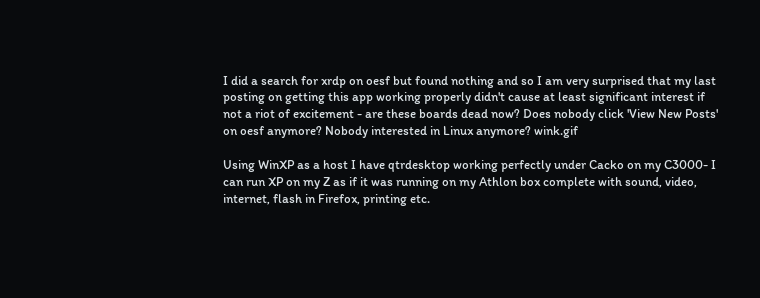I did a search for xrdp on oesf but found nothing and so I am very surprised that my last posting on getting this app working properly didn't cause at least significant interest if not a riot of excitement - are these boards dead now? Does nobody click 'View New Posts' on oesf anymore? Nobody interested in Linux anymore? wink.gif

Using WinXP as a host I have qtrdesktop working perfectly under Cacko on my C3000- I can run XP on my Z as if it was running on my Athlon box complete with sound, video, internet, flash in Firefox, printing etc.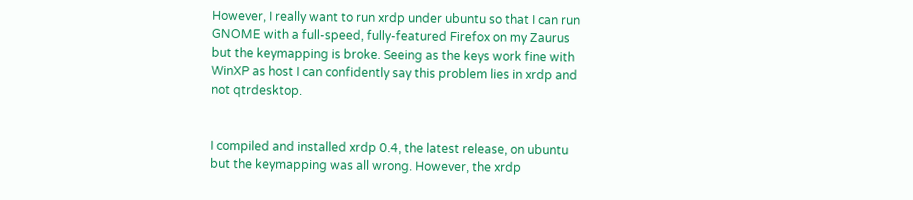However, I really want to run xrdp under ubuntu so that I can run GNOME with a full-speed, fully-featured Firefox on my Zaurus but the keymapping is broke. Seeing as the keys work fine with WinXP as host I can confidently say this problem lies in xrdp and not qtrdesktop.


I compiled and installed xrdp 0.4, the latest release, on ubuntu but the keymapping was all wrong. However, the xrdp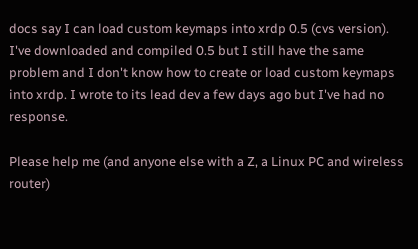docs say I can load custom keymaps into xrdp 0.5 (cvs version). I've downloaded and compiled 0.5 but I still have the same problem and I don't know how to create or load custom keymaps into xrdp. I wrote to its lead dev a few days ago but I've had no response.

Please help me (and anyone else with a Z, a Linux PC and wireless router)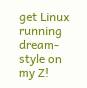get Linux running dream-style on my Z!